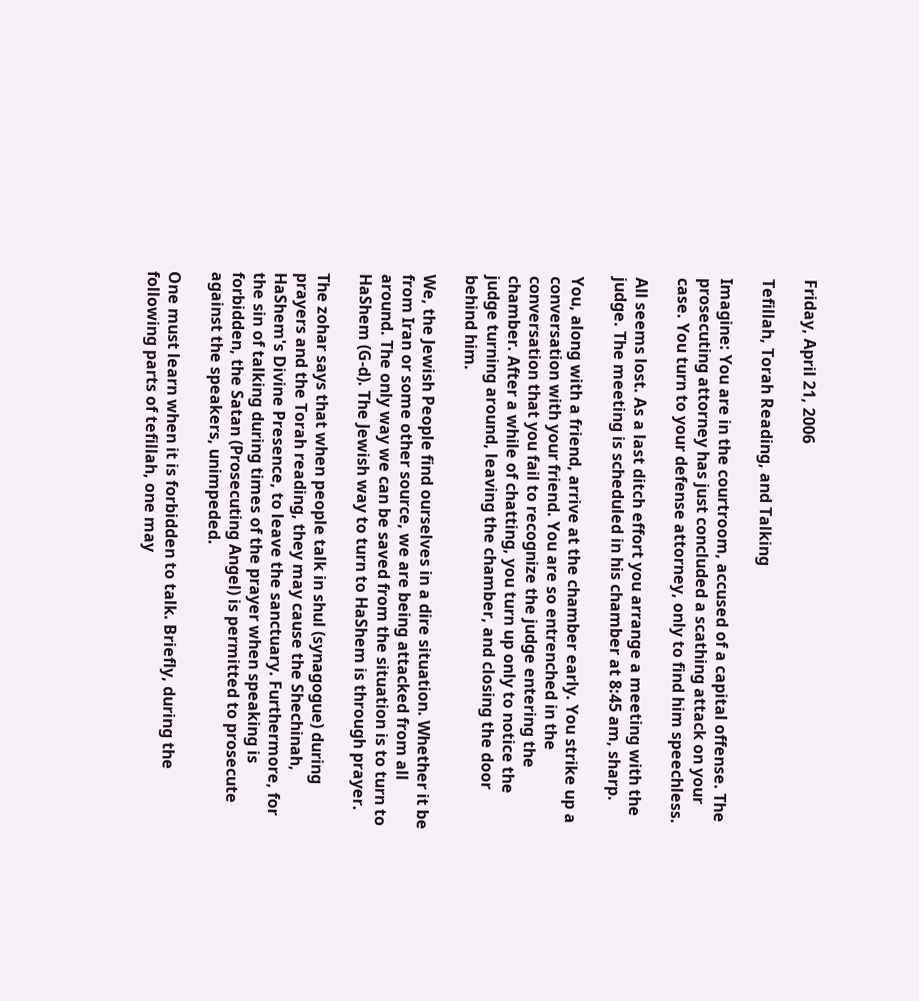Friday, April 21, 2006

Tefillah, Torah Reading, and Talking

Imagine: You are in the courtroom, accused of a capital offense. The prosecuting attorney has just concluded a scathing attack on your case. You turn to your defense attorney, only to find him speechless.

All seems lost. As a last ditch effort you arrange a meeting with the judge. The meeting is scheduled in his chamber at 8:45 am, sharp.

You, along with a friend, arrive at the chamber early. You strike up a conversation with your friend. You are so entrenched in the conversation that you fail to recognize the judge entering the chamber. After a while of chatting, you turn up only to notice the judge turning around, leaving the chamber, and closing the door behind him.

We, the Jewish People find ourselves in a dire situation. Whether it be from Iran or some other source, we are being attacked from all around. The only way we can be saved from the situation is to turn to HaShem (G-d). The Jewish way to turn to HaShem is through prayer.

The zohar says that when people talk in shul (synagogue) during prayers and the Torah reading, they may cause the Shechinah, HaShem's Divine Presence, to leave the sanctuary. Furthermore, for the sin of talking during times of the prayer when speaking is forbidden, the Satan (Prosecuting Angel) is permitted to prosecute against the speakers, unimpeded.

One must learn when it is forbidden to talk. Briefly, during the following parts of tefillah, one may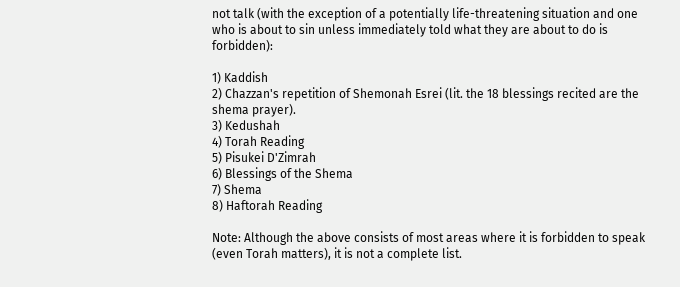not talk (with the exception of a potentially life-threatening situation and one who is about to sin unless immediately told what they are about to do is forbidden):

1) Kaddish
2) Chazzan's repetition of Shemonah Esrei (lit. the 18 blessings recited are the shema prayer).
3) Kedushah
4) Torah Reading
5) Pisukei D'Zimrah
6) Blessings of the Shema
7) Shema
8) Haftorah Reading

Note: Although the above consists of most areas where it is forbidden to speak (even Torah matters), it is not a complete list.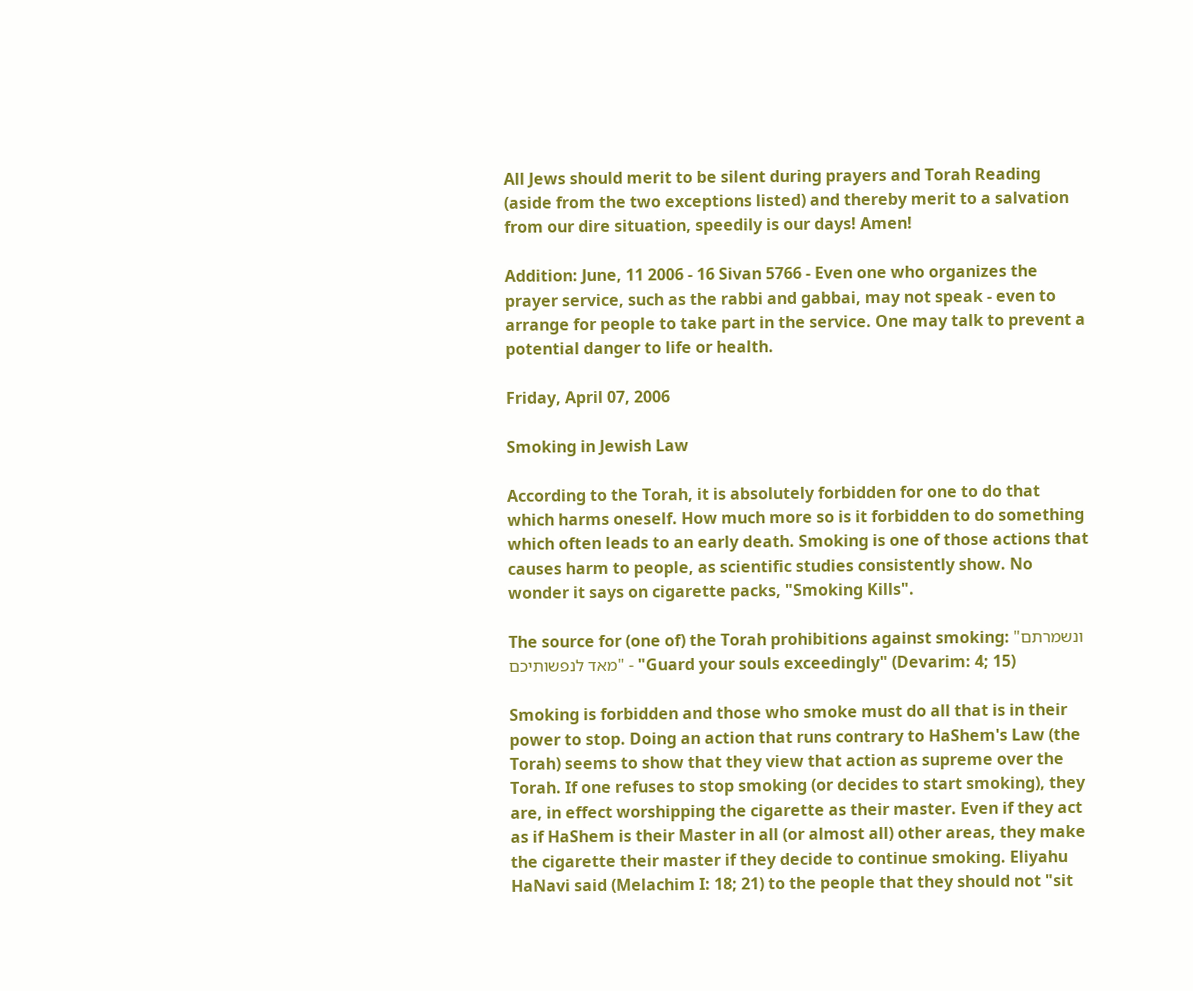All Jews should merit to be silent during prayers and Torah Reading (aside from the two exceptions listed) and thereby merit to a salvation from our dire situation, speedily is our days! Amen!

Addition: June, 11 2006 - 16 Sivan 5766 - Even one who organizes the prayer service, such as the rabbi and gabbai, may not speak - even to arrange for people to take part in the service. One may talk to prevent a potential danger to life or health.

Friday, April 07, 2006

Smoking in Jewish Law

According to the Torah, it is absolutely forbidden for one to do that which harms oneself. How much more so is it forbidden to do something which often leads to an early death. Smoking is one of those actions that causes harm to people, as scientific studies consistently show. No wonder it says on cigarette packs, "Smoking Kills".

The source for (one of) the Torah prohibitions against smoking: "ונשמרתם מאד לנפשותיכם" - "Guard your souls exceedingly" (Devarim: 4; 15)

Smoking is forbidden and those who smoke must do all that is in their power to stop. Doing an action that runs contrary to HaShem's Law (the Torah) seems to show that they view that action as supreme over the Torah. If one refuses to stop smoking (or decides to start smoking), they are, in effect worshipping the cigarette as their master. Even if they act as if HaShem is their Master in all (or almost all) other areas, they make the cigarette their master if they decide to continue smoking. Eliyahu HaNavi said (Melachim I: 18; 21) to the people that they should not "sit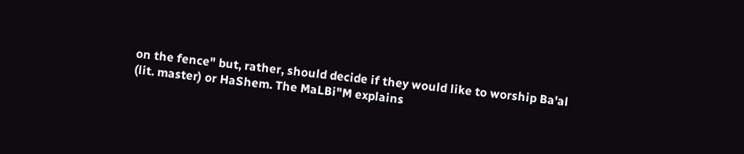on the fence" but, rather, should decide if they would like to worship Ba'al (lit. master) or HaShem. The MaLBi"M explains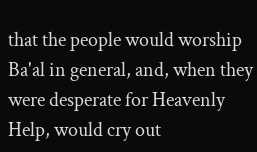that the people would worship Ba'al in general, and, when they were desperate for Heavenly Help, would cry out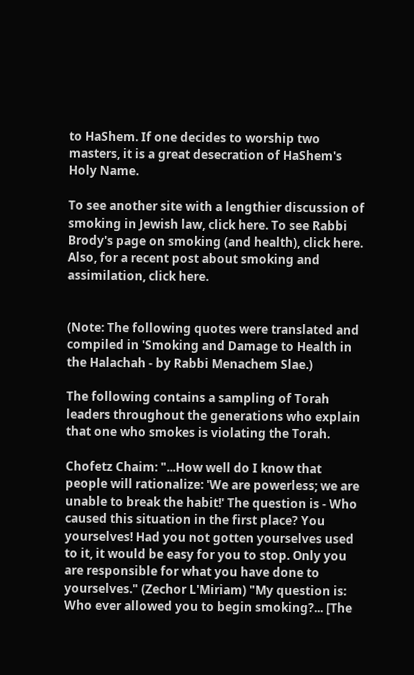to HaShem. If one decides to worship two masters, it is a great desecration of HaShem's Holy Name.

To see another site with a lengthier discussion of smoking in Jewish law, click here. To see Rabbi Brody's page on smoking (and health), click here. Also, for a recent post about smoking and assimilation, click here.


(Note: The following quotes were translated and compiled in 'Smoking and Damage to Health in the Halachah - by Rabbi Menachem Slae.)

The following contains a sampling of Torah leaders throughout the generations who explain that one who smokes is violating the Torah.

Chofetz Chaim: "...How well do I know that people will rationalize: 'We are powerless; we are unable to break the habit!' The question is - Who caused this situation in the first place? You yourselves! Had you not gotten yourselves used to it, it would be easy for you to stop. Only you are responsible for what you have done to yourselves." (Zechor L'Miriam) "My question is: Who ever allowed you to begin smoking?... [The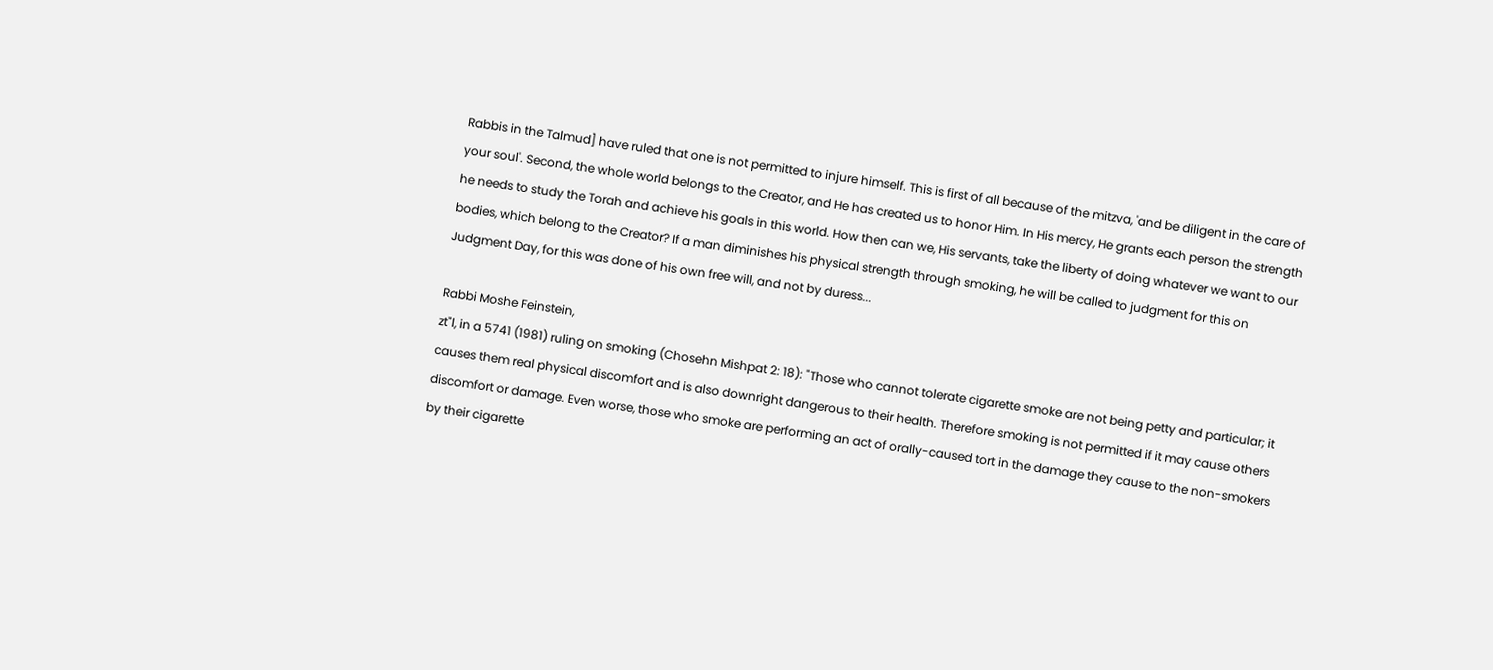Rabbis in the Talmud] have ruled that one is not permitted to injure himself. This is first of all because of the mitzva, 'and be diligent in the care of your soul'. Second, the whole world belongs to the Creator, and He has created us to honor Him. In His mercy, He grants each person the strength he needs to study the Torah and achieve his goals in this world. How then can we, His servants, take the liberty of doing whatever we want to our bodies, which belong to the Creator? If a man diminishes his physical strength through smoking, he will be called to judgment for this on Judgment Day, for this was done of his own free will, and not by duress...

Rabbi Moshe Feinstein,
zt"l, in a 5741 (1981) ruling on smoking (Chosehn Mishpat 2: 18): "Those who cannot tolerate cigarette smoke are not being petty and particular; it causes them real physical discomfort and is also downright dangerous to their health. Therefore smoking is not permitted if it may cause others discomfort or damage. Even worse, those who smoke are performing an act of orally-caused tort in the damage they cause to the non-smokers by their cigarette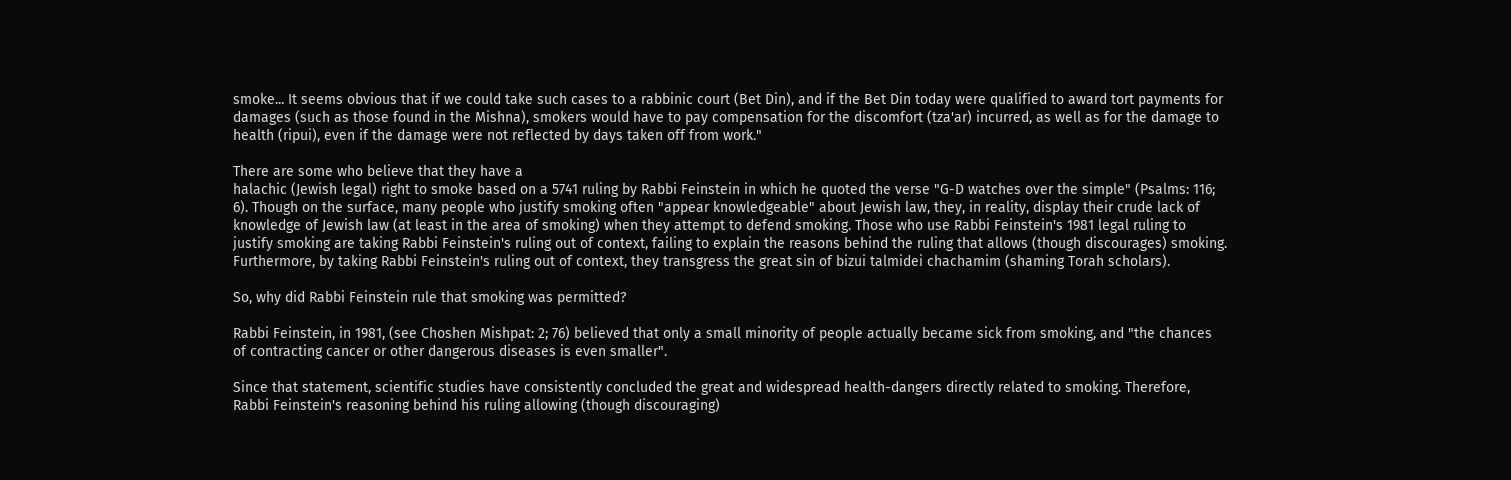smoke... It seems obvious that if we could take such cases to a rabbinic court (Bet Din), and if the Bet Din today were qualified to award tort payments for damages (such as those found in the Mishna), smokers would have to pay compensation for the discomfort (tza'ar) incurred, as well as for the damage to health (ripui), even if the damage were not reflected by days taken off from work."

There are some who believe that they have a
halachic (Jewish legal) right to smoke based on a 5741 ruling by Rabbi Feinstein in which he quoted the verse "G-D watches over the simple" (Psalms: 116; 6). Though on the surface, many people who justify smoking often "appear knowledgeable" about Jewish law, they, in reality, display their crude lack of knowledge of Jewish law (at least in the area of smoking) when they attempt to defend smoking. Those who use Rabbi Feinstein's 1981 legal ruling to justify smoking are taking Rabbi Feinstein's ruling out of context, failing to explain the reasons behind the ruling that allows (though discourages) smoking. Furthermore, by taking Rabbi Feinstein's ruling out of context, they transgress the great sin of bizui talmidei chachamim (shaming Torah scholars).

So, why did Rabbi Feinstein rule that smoking was permitted?

Rabbi Feinstein, in 1981, (see Choshen Mishpat: 2; 76) believed that only a small minority of people actually became sick from smoking, and "the chances of contracting cancer or other dangerous diseases is even smaller".

Since that statement, scientific studies have consistently concluded the great and widespread health-dangers directly related to smoking. Therefore, Rabbi Feinstein's reasoning behind his ruling allowing (though discouraging)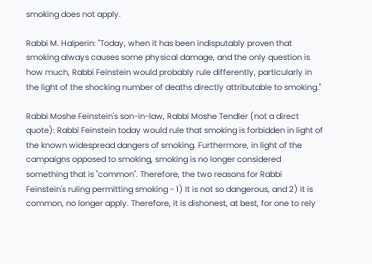smoking does not apply.

Rabbi M. Halperin: "Today, when it has been indisputably proven that smoking always causes some physical damage, and the only question is how much, Rabbi Feinstein would probably rule differently, particularly in the light of the shocking number of deaths directly attributable to smoking."

Rabbi Moshe Feinstein's son-in-law, Rabbi Moshe Tendler (not a direct quote): Rabbi Feinstein today would rule that smoking is forbidden in light of the known widespread dangers of smoking. Furthermore, in light of the campaigns opposed to smoking, smoking is no longer considered something that is "common". Therefore, the two reasons for Rabbi Feinstein's ruling permitting smoking - 1) It is not so dangerous, and 2) it is common, no longer apply. Therefore, it is dishonest, at best, for one to rely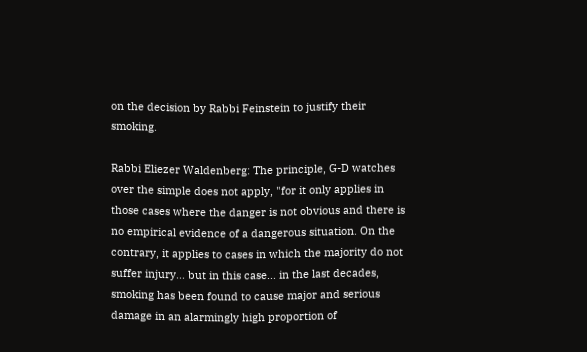on the decision by Rabbi Feinstein to justify their smoking.

Rabbi Eliezer Waldenberg: The principle, G-D watches over the simple does not apply, "for it only applies in those cases where the danger is not obvious and there is no empirical evidence of a dangerous situation. On the contrary, it applies to cases in which the majority do not suffer injury... but in this case... in the last decades, smoking has been found to cause major and serious damage in an alarmingly high proportion of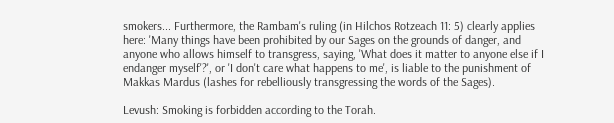smokers... Furthermore, the Rambam's ruling (in Hilchos Rotzeach 11: 5) clearly applies here: 'Many things have been prohibited by our Sages on the grounds of danger, and anyone who allows himself to transgress, saying, 'What does it matter to anyone else if I endanger myself'?', or 'I don't care what happens to me', is liable to the punishment of Makkas Mardus (lashes for rebelliously transgressing the words of the Sages).

Levush: Smoking is forbidden according to the Torah.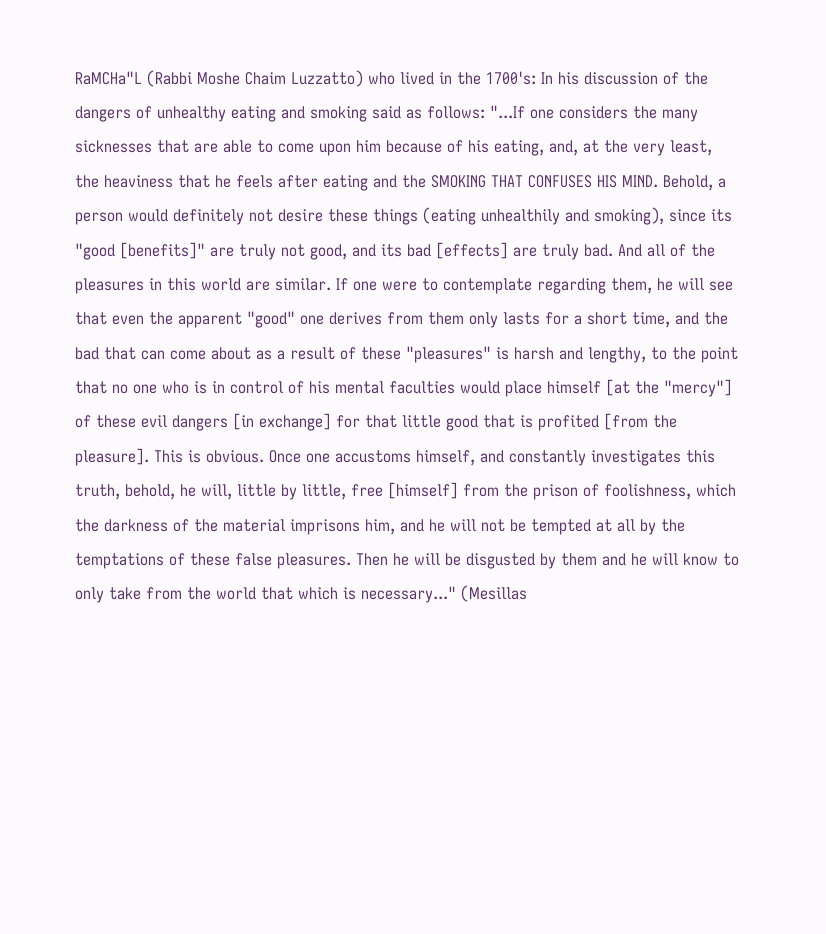RaMCHa"L (Rabbi Moshe Chaim Luzzatto) who lived in the 1700's: In his discussion of the dangers of unhealthy eating and smoking said as follows: "...If one considers the many sicknesses that are able to come upon him because of his eating, and, at the very least, the heaviness that he feels after eating and the SMOKING THAT CONFUSES HIS MIND. Behold, a person would definitely not desire these things (eating unhealthily and smoking), since its "good [benefits]" are truly not good, and its bad [effects] are truly bad. And all of the pleasures in this world are similar. If one were to contemplate regarding them, he will see that even the apparent "good" one derives from them only lasts for a short time, and the bad that can come about as a result of these "pleasures" is harsh and lengthy, to the point that no one who is in control of his mental faculties would place himself [at the "mercy"] of these evil dangers [in exchange] for that little good that is profited [from the pleasure]. This is obvious. Once one accustoms himself, and constantly investigates this truth, behold, he will, little by little, free [himself] from the prison of foolishness, which the darkness of the material imprisons him, and he will not be tempted at all by the temptations of these false pleasures. Then he will be disgusted by them and he will know to only take from the world that which is necessary..." (Mesillas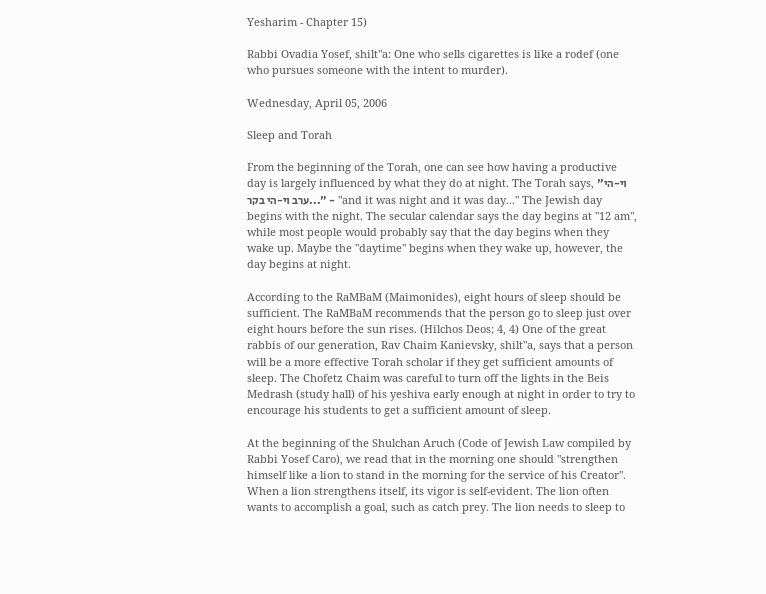Yesharim - Chapter 15)

Rabbi Ovadia Yosef, shilt"a: One who sells cigarettes is like a rodef (one who pursues someone with the intent to murder).

Wednesday, April 05, 2006

Sleep and Torah

From the beginning of the Torah, one can see how having a productive day is largely influenced by what they do at night. The Torah says, "וי-הי ערב וי-הי בקר..." - "and it was night and it was day..." The Jewish day begins with the night. The secular calendar says the day begins at "12 am", while most people would probably say that the day begins when they wake up. Maybe the "daytime" begins when they wake up, however, the day begins at night.

According to the RaMBaM (Maimonides), eight hours of sleep should be sufficient. The RaMBaM recommends that the person go to sleep just over eight hours before the sun rises. (Hilchos Deos; 4, 4) One of the great rabbis of our generation, Rav Chaim Kanievsky, shilt"a, says that a person will be a more effective Torah scholar if they get sufficient amounts of sleep. The Chofetz Chaim was careful to turn off the lights in the Beis Medrash (study hall) of his yeshiva early enough at night in order to try to encourage his students to get a sufficient amount of sleep.

At the beginning of the Shulchan Aruch (Code of Jewish Law compiled by Rabbi Yosef Caro), we read that in the morning one should "strengthen himself like a lion to stand in the morning for the service of his Creator". When a lion strengthens itself, its vigor is self-evident. The lion often wants to accomplish a goal, such as catch prey. The lion needs to sleep to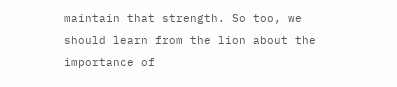maintain that strength. So too, we should learn from the lion about the importance of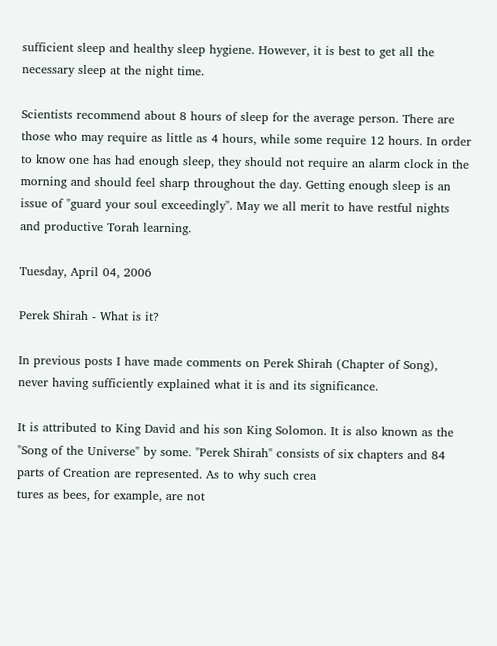sufficient sleep and healthy sleep hygiene. However, it is best to get all the necessary sleep at the night time.

Scientists recommend about 8 hours of sleep for the average person. There are those who may require as little as 4 hours, while some require 12 hours. In order to know one has had enough sleep, they should not require an alarm clock in the morning and should feel sharp throughout the day. Getting enough sleep is an issue of "guard your soul exceedingly". May we all merit to have restful nights and productive Torah learning.

Tuesday, April 04, 2006

Perek Shirah - What is it?

In previous posts I have made comments on Perek Shirah (Chapter of Song), never having sufficiently explained what it is and its significance.

It is attributed to King David and his son King Solomon. It is also known as the "Song of the Universe" by some. "Perek Shirah" consists of six chapters and 84 parts of Creation are represented. As to why such crea
tures as bees, for example, are not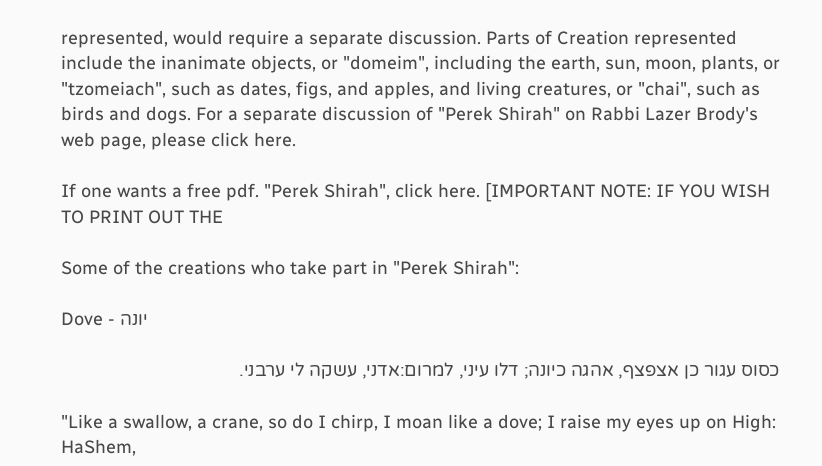represented, would require a separate discussion. Parts of Creation represented include the inanimate objects, or "domeim", including the earth, sun, moon, plants, or "tzomeiach", such as dates, figs, and apples, and living creatures, or "chai", such as birds and dogs. For a separate discussion of "Perek Shirah" on Rabbi Lazer Brody's web page, please click here.

If one wants a free pdf. "Perek Shirah", click here. [IMPORTANT NOTE: IF YOU WISH TO PRINT OUT THE

Some of the creations who take part in "Perek Shirah":

Dove - יונה

כסוס עגור כן אצפצף, אהגה כיונה; דלו עיני, למרום:אדני, עשקה לי ערבני.

"Like a swallow, a crane, so do I chirp, I moan like a dove; I raise my eyes up on High: HaShem,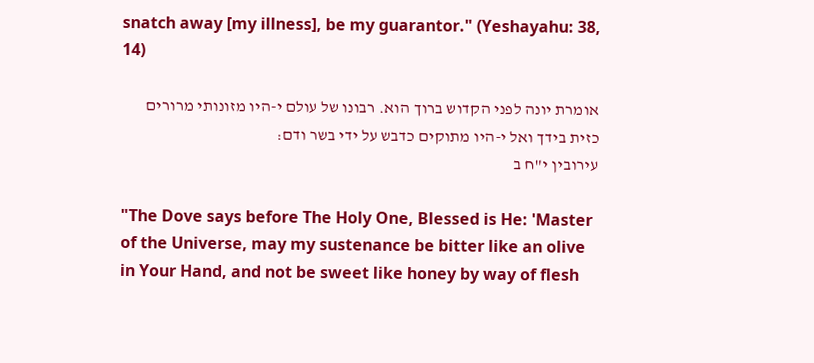snatch away [my illness], be my guarantor." (Yeshayahu: 38, 14)

אומרת יונה לפני הקדוש ברוך הוא. רבונו של עולם י-היו מזונותי מרורים כזית בידך ואל י-היו מתוקים כדבש על ידי בשר ודם:
עירובין י"ח ב

"The Dove says before The Holy One, Blessed is He: 'Master of the Universe, may my sustenance be bitter like an olive in Your Hand, and not be sweet like honey by way of flesh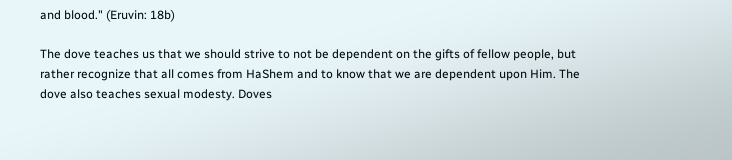and blood." (Eruvin: 18b)

The dove teaches us that we should strive to not be dependent on the gifts of fellow people, but rather recognize that all comes from HaShem and to know that we are dependent upon Him. The dove also teaches sexual modesty. Doves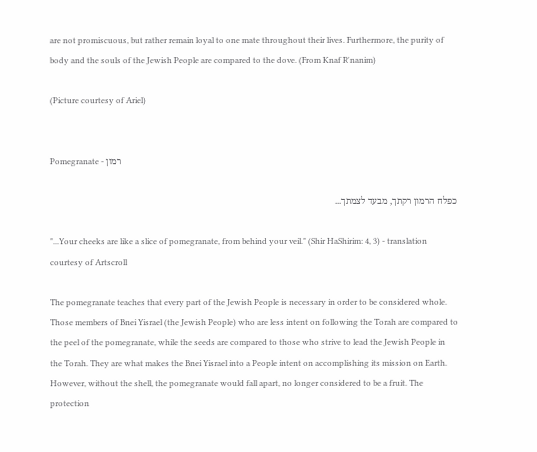are not promiscuous, but rather remain loyal to one mate throughout their lives. Furthermore, the purity of body and the souls of the Jewish People are compared to the dove. (From Knaf R'nanim)

(Picture courtesy of Ariel)


Pomegranate - רמון

כפלח הרמון רקתך, מבעד לצמתך...

"...Your cheeks are like a slice of pomegranate, from behind your veil." (Shir HaShirim: 4, 3) - translation courtesy of Artscroll

The pomegranate teaches that every part of the Jewish People is necessary in order to be considered whole. Those members of Bnei Yisrael (the Jewish People) who are less intent on following the Torah are compared to the peel of the pomegranate, while the seeds are compared to those who strive to lead the Jewish People in the Torah. They are what makes the Bnei Yisrael into a People intent on accomplishing its mission on Earth. However, without the shell, the pomegranate would fall apart, no longer considered to be a fruit. The protection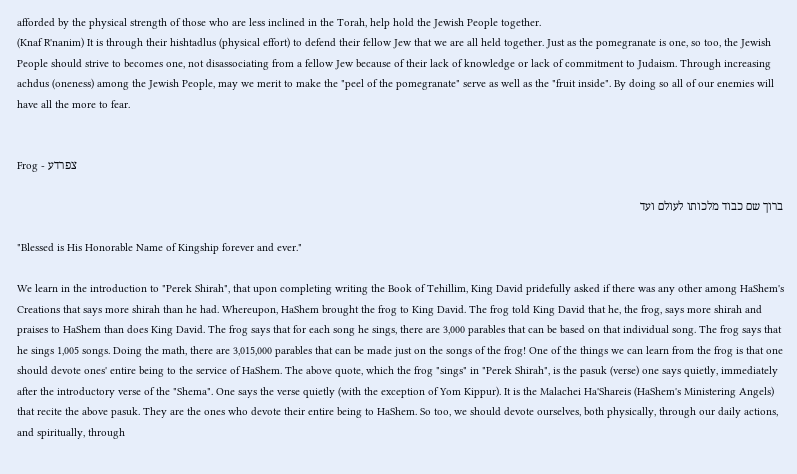afforded by the physical strength of those who are less inclined in the Torah, help hold the Jewish People together.
(Knaf R'nanim) It is through their hishtadlus (physical effort) to defend their fellow Jew that we are all held together. Just as the pomegranate is one, so too, the Jewish People should strive to becomes one, not disassociating from a fellow Jew because of their lack of knowledge or lack of commitment to Judaism. Through increasing achdus (oneness) among the Jewish People, may we merit to make the "peel of the pomegranate" serve as well as the "fruit inside". By doing so all of our enemies will have all the more to fear.


Frog - צפרדע

ברוך שם כבוד מלכותו לעולם ועד

"Blessed is His Honorable Name of Kingship forever and ever."

We learn in the introduction to "Perek Shirah", that upon completing writing the Book of Tehillim, King David pridefully asked if there was any other among HaShem's Creations that says more shirah than he had. Whereupon, HaShem brought the frog to King David. The frog told King David that he, the frog, says more shirah and praises to HaShem than does King David. The frog says that for each song he sings, there are 3,000 parables that can be based on that individual song. The frog says that he sings 1,005 songs. Doing the math, there are 3,015,000 parables that can be made just on the songs of the frog! One of the things we can learn from the frog is that one should devote ones' entire being to the service of HaShem. The above quote, which the frog "sings" in "Perek Shirah", is the pasuk (verse) one says quietly, immediately after the introductory verse of the "Shema". One says the verse quietly (with the exception of Yom Kippur). It is the Malachei Ha'Shareis (HaShem's Ministering Angels) that recite the above pasuk. They are the ones who devote their entire being to HaShem. So too, we should devote ourselves, both physically, through our daily actions, and spiritually, through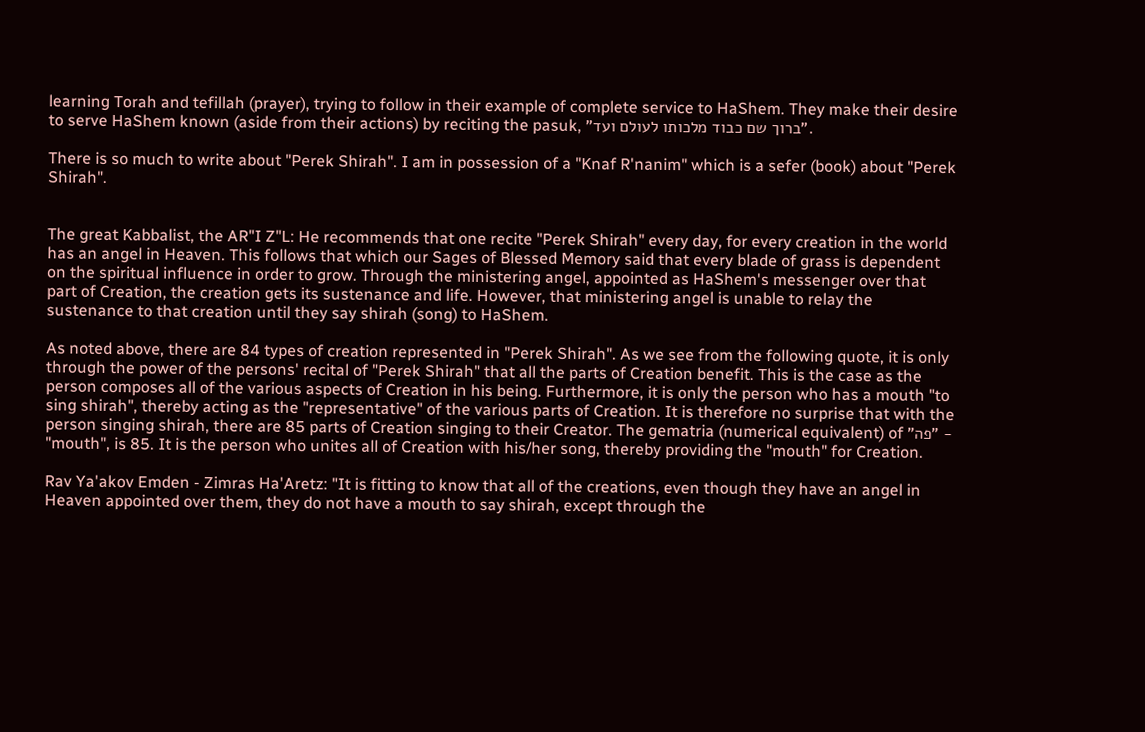learning Torah and tefillah (prayer), trying to follow in their example of complete service to HaShem. They make their desire to serve HaShem known (aside from their actions) by reciting the pasuk, "ברוך שם כבוד מלכותו לעולם ועד".

There is so much to write about "Perek Shirah". I am in possession of a "Knaf R'nanim" which is a sefer (book) about "Perek Shirah".


The great Kabbalist, the AR"I Z"L: He recommends that one recite "Perek Shirah" every day, for every creation in the world has an angel in Heaven. This follows that which our Sages of Blessed Memory said that every blade of grass is dependent on the spiritual influence in order to grow. Through the ministering angel, appointed as HaShem's messenger over that part of Creation, the creation gets its sustenance and life. However, that ministering angel is unable to relay the sustenance to that creation until they say shirah (song) to HaShem.

As noted above, there are 84 types of creation represented in "Perek Shirah". As we see from the following quote, it is only through the power of the persons' recital of "Perek Shirah" that all the parts of Creation benefit. This is the case as the person composes all of the various aspects of Creation in his being. Furthermore, it is only the person who has a mouth "to sing shirah", thereby acting as the "representative" of the various parts of Creation. It is therefore no surprise that with the person singing shirah, there are 85 parts of Creation singing to their Creator. The gematria (numerical equivalent) of "פה" - "mouth", is 85. It is the person who unites all of Creation with his/her song, thereby providing the "mouth" for Creation.

Rav Ya'akov Emden - Zimras Ha'Aretz: "It is fitting to know that all of the creations, even though they have an angel in Heaven appointed over them, they do not have a mouth to say shirah, except through the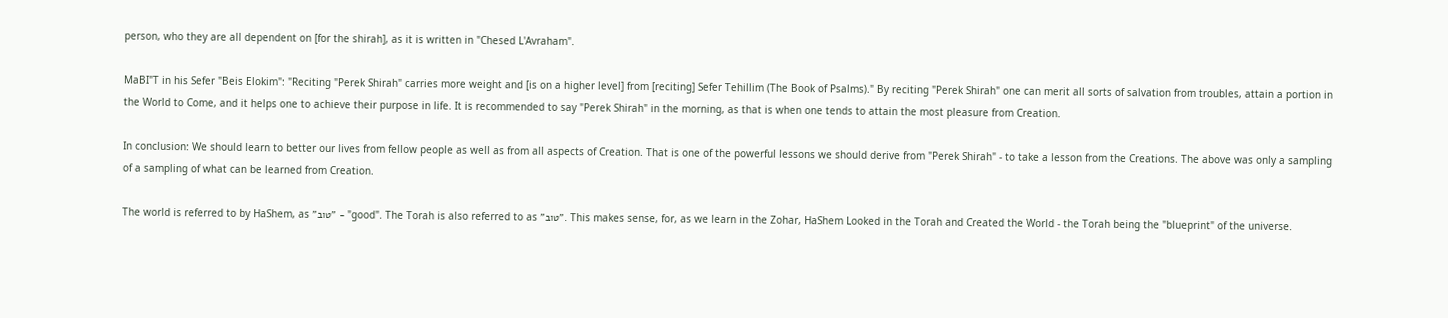person, who they are all dependent on [for the shirah], as it is written in "Chesed L'Avraham".

MaBI"T in his Sefer "Beis Elokim": "Reciting "Perek Shirah" carries more weight and [is on a higher level] from [reciting] Sefer Tehillim (The Book of Psalms)." By reciting "Perek Shirah" one can merit all sorts of salvation from troubles, attain a portion in the World to Come, and it helps one to achieve their purpose in life. It is recommended to say "Perek Shirah" in the morning, as that is when one tends to attain the most pleasure from Creation.

In conclusion: We should learn to better our lives from fellow people as well as from all aspects of Creation. That is one of the powerful lessons we should derive from "Perek Shirah" - to take a lesson from the Creations. The above was only a sampling of a sampling of what can be learned from Creation.

The world is referred to by HaShem, as "טוב" - "good". The Torah is also referred to as "טוב". This makes sense, for, as we learn in the Zohar, HaShem Looked in the Torah and Created the World - the Torah being the "blueprint" of the universe.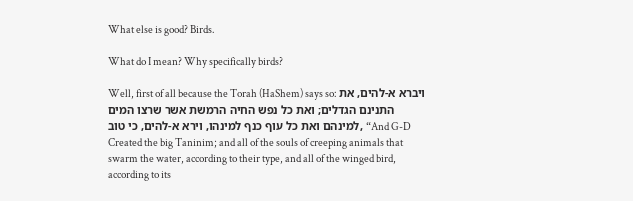What else is good? Birds.

What do I mean? Why specifically birds?

Well, first of all because the Torah (HaShem) says so: ויברא א-להים, את התנינם הגדלים; ואת כל נפש החיה הרמשת אשר שרצו המים למינהם ואת כל עוף כנף למינהו, וירא א-להים, כי טוב, “And G-D Created the big Taninim; and all of the souls of creeping animals that swarm the water, according to their type, and all of the winged bird, according to its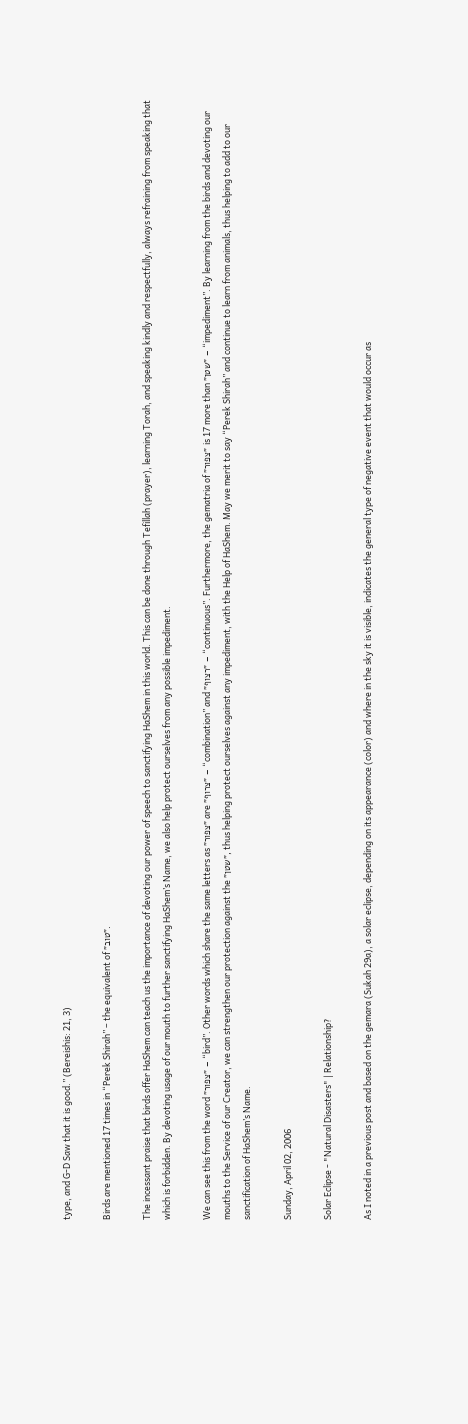type, and G-D Saw that it is good.” (Bereishis: 21, 3)

Birds are mentioned 17 times in “Perek Shirah” – the equivalent of "טוב".

The incessant praise that birds offer HaShem can teach us the importance of devoting our power of speech to sanctifying HaShem in this world. This can be done through Tefillah (prayer), learning Torah, and speaking kindly and respectfully, always refraining from speaking that which is forbidden. By devoting usage of our mouth to further sanctifying HaShem’s Name, we also help protect ourselves from any possible impediment.

We can see this from the word "צפור" – “bird”. Other words which share the same letters as "צפור" are "צרוף" – “combination” and "רצוף" – “continuous”. Furthermore, the gematria of "צפור" is 17 more than "שטן" – “impediment”. By learning from the birds and devoting our mouths to the Service of our Creator, we can strengthen our protection against the "שטן", thus helping protect ourselves against any impediment, with the Help of HaShem. May we merit to say “Perek Shirah” and continue to learn from animals, thus helping to add to our sanctification of HaShem’s Name.

Sunday, April 02, 2006

Solar Eclipse - "Natural Disasters" | Relationship?

As I noted in a previous post and based on the gemara (Sukah 29a), a solar eclipse, depending on its appearance (color) and where in the sky it is visible, indicates the general type of negative event that would occur as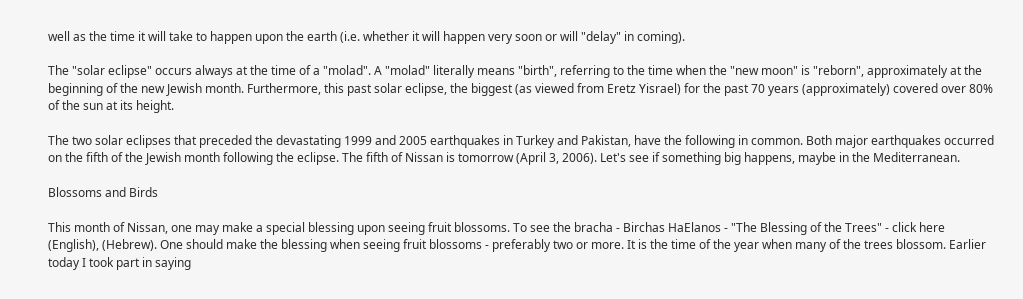well as the time it will take to happen upon the earth (i.e. whether it will happen very soon or will "delay" in coming).

The "solar eclipse" occurs always at the time of a "molad". A "molad" literally means "birth", referring to the time when the "new moon" is "reborn", approximately at the beginning of the new Jewish month. Furthermore, this past solar eclipse, the biggest (as viewed from Eretz Yisrael) for the past 70 years (approximately) covered over 80% of the sun at its height.

The two solar eclipses that preceded the devastating 1999 and 2005 earthquakes in Turkey and Pakistan, have the following in common. Both major earthquakes occurred on the fifth of the Jewish month following the eclipse. The fifth of Nissan is tomorrow (April 3, 2006). Let's see if something big happens, maybe in the Mediterranean.

Blossoms and Birds

This month of Nissan, one may make a special blessing upon seeing fruit blossoms. To see the bracha - Birchas HaElanos - "The Blessing of the Trees" - click here (English), (Hebrew). One should make the blessing when seeing fruit blossoms - preferably two or more. It is the time of the year when many of the trees blossom. Earlier today I took part in saying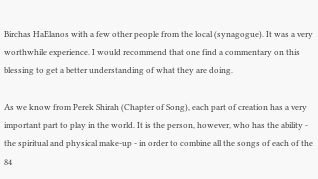Birchas HaElanos with a few other people from the local (synagogue). It was a very worthwhile experience. I would recommend that one find a commentary on this blessing to get a better understanding of what they are doing.

As we know from Perek Shirah (Chapter of Song), each part of creation has a very important part to play in the world. It is the person, however, who has the ability - the spiritual and physical make-up - in order to combine all the songs of each of the 84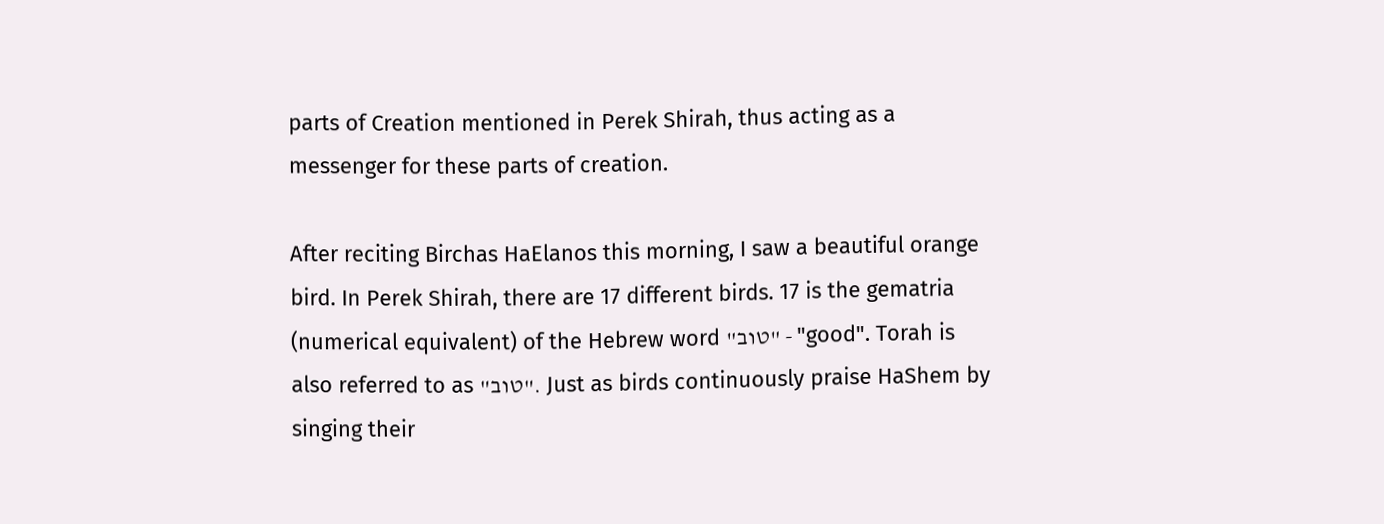parts of Creation mentioned in Perek Shirah, thus acting as a messenger for these parts of creation.

After reciting Birchas HaElanos this morning, I saw a beautiful orange bird. In Perek Shirah, there are 17 different birds. 17 is the gematria (numerical equivalent) of the Hebrew word "טוב" - "good". Torah is also referred to as "טוב". Just as birds continuously praise HaShem by singing their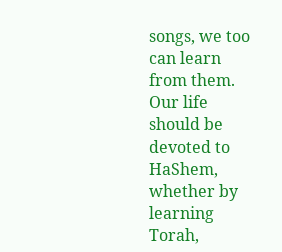songs, we too can learn from them. Our life should be devoted to HaShem, whether by learning Torah,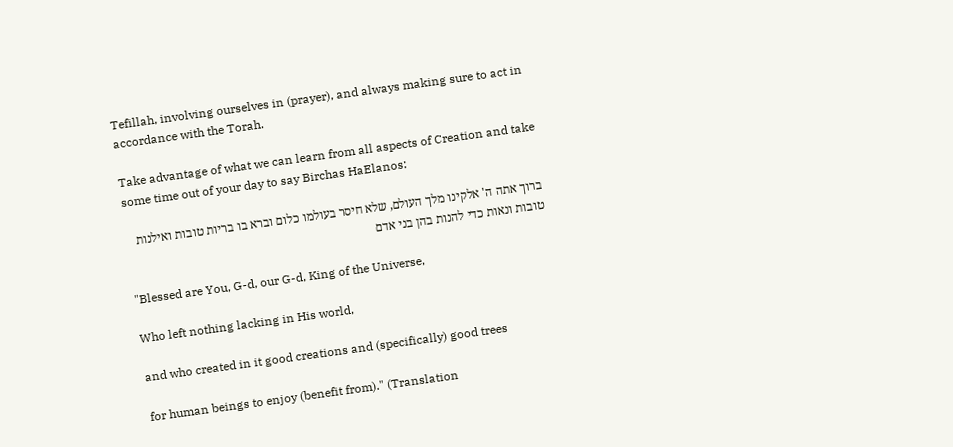Tefillah, involving ourselves in (prayer), and always making sure to act in accordance with the Torah.

Take advantage of what we can learn from all aspects of Creation and take some time out of your day to say Birchas HaElanos:

ברוך אתה ה' אלקינו מלך העולם, שלא חיסר בעולמו כלום וברא בו בריות טובות ואילנות טובות ונאות כדי להנות בהן בני אדם

"Blessed are You, G-d, our G-d, King of the Universe,

Who left nothing lacking in His world,

and who created in it good creations and (specifically) good trees

for human beings to enjoy (benefit from)." (Translation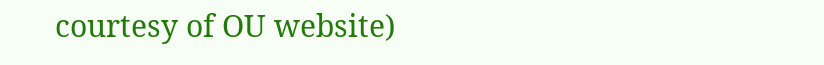courtesy of OU website)